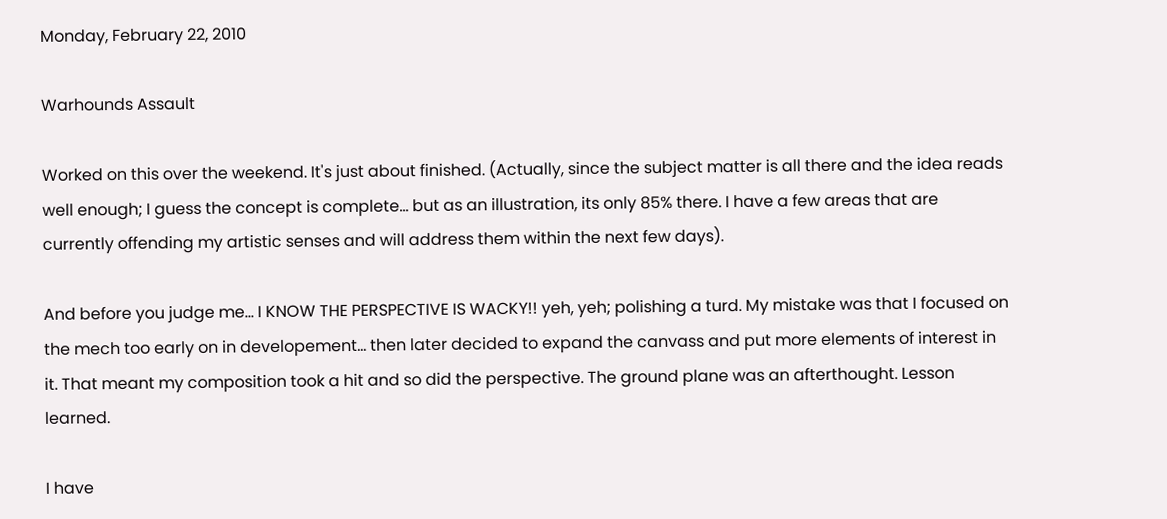Monday, February 22, 2010

Warhounds Assault

Worked on this over the weekend. It's just about finished. (Actually, since the subject matter is all there and the idea reads well enough; I guess the concept is complete... but as an illustration, its only 85% there. I have a few areas that are currently offending my artistic senses and will address them within the next few days).

And before you judge me... I KNOW THE PERSPECTIVE IS WACKY!! yeh, yeh; polishing a turd. My mistake was that I focused on the mech too early on in developement... then later decided to expand the canvass and put more elements of interest in it. That meant my composition took a hit and so did the perspective. The ground plane was an afterthought. Lesson learned.

I have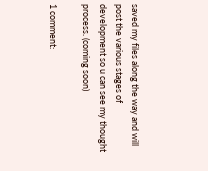saved my files along the way and will post the various stages of development so u can see my thought process. (coming soon)

1 comment: